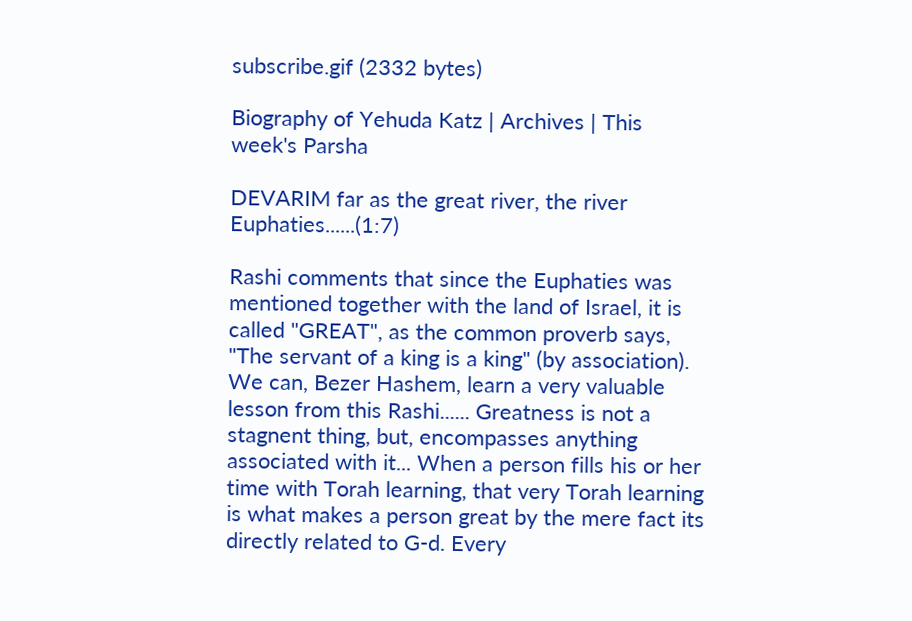subscribe.gif (2332 bytes)

Biography of Yehuda Katz | Archives | This week's Parsha

DEVARIM far as the great river, the river Euphaties......(1:7)

Rashi comments that since the Euphaties was mentioned together with the land of Israel, it is called "GREAT", as the common proverb says, "The servant of a king is a king" (by association). We can, Bezer Hashem, learn a very valuable lesson from this Rashi...... Greatness is not a stagnent thing, but, encompasses anything associated with it... When a person fills his or her time with Torah learning, that very Torah learning is what makes a person great by the mere fact its directly related to G-d. Every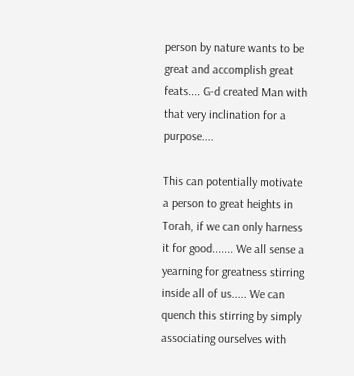person by nature wants to be great and accomplish great feats.... G-d created Man with that very inclination for a purpose....

This can potentially motivate a person to great heights in Torah, if we can only harness it for good....... We all sense a yearning for greatness stirring inside all of us..... We can quench this stirring by simply associating ourselves with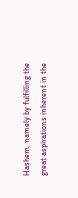Hashem, namely by fulfilling the great aspirations inherent in the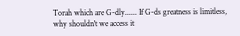Torah which are G-dly...... If G-ds greatness is limitless, why shouldn't we access it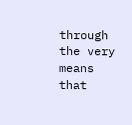through the very means that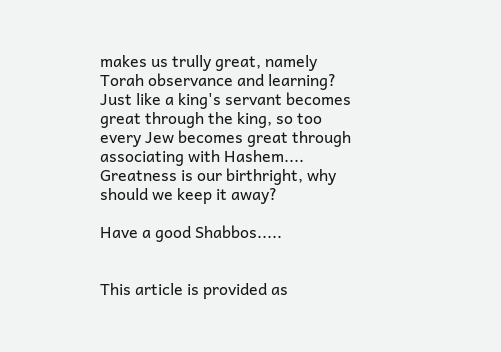makes us trully great, namely Torah observance and learning? Just like a king's servant becomes great through the king, so too every Jew becomes great through associating with Hashem.... Greatness is our birthright, why should we keep it away?

Have a good Shabbos.....


This article is provided as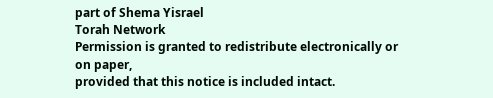part of Shema Yisrael
Torah Network
Permission is granted to redistribute electronically or
on paper,
provided that this notice is included intact.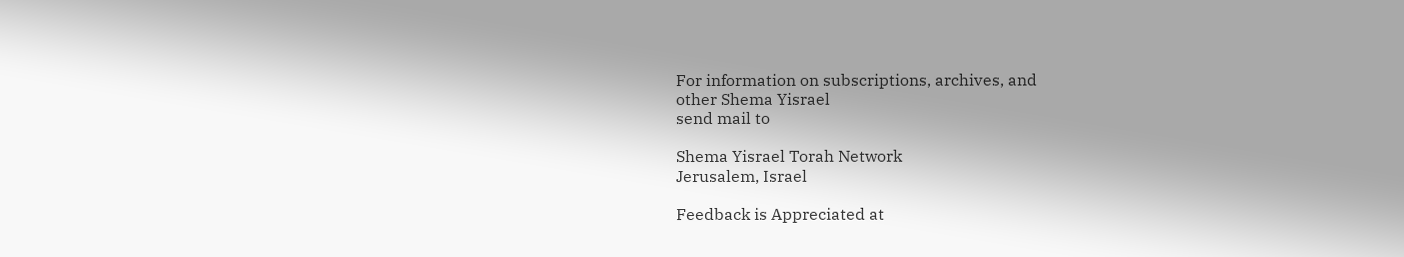For information on subscriptions, archives, and
other Shema Yisrael
send mail to

Shema Yisrael Torah Network
Jerusalem, Israel

Feedback is Appreciated at